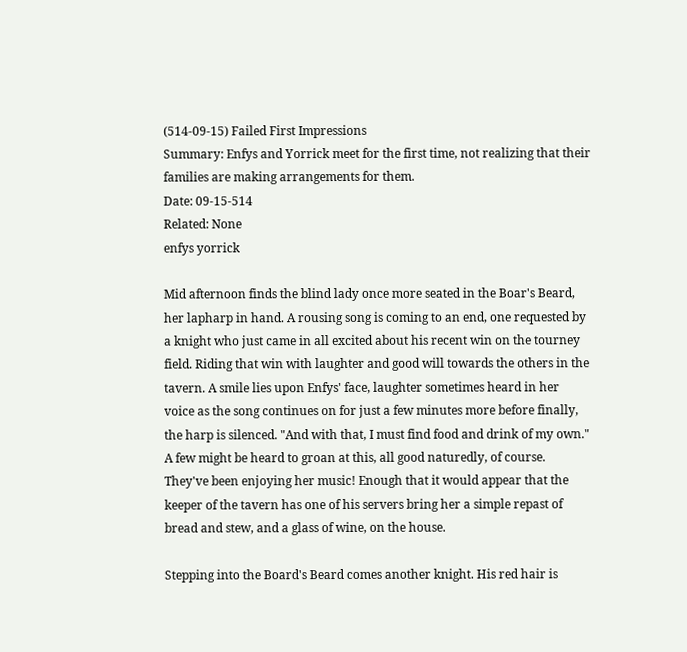(514-09-15) Failed First Impressions
Summary: Enfys and Yorrick meet for the first time, not realizing that their families are making arrangements for them.
Date: 09-15-514
Related: None
enfys yorrick

Mid afternoon finds the blind lady once more seated in the Boar's Beard, her lapharp in hand. A rousing song is coming to an end, one requested by a knight who just came in all excited about his recent win on the tourney field. Riding that win with laughter and good will towards the others in the tavern. A smile lies upon Enfys' face, laughter sometimes heard in her voice as the song continues on for just a few minutes more before finally, the harp is silenced. "And with that, I must find food and drink of my own." A few might be heard to groan at this, all good naturedly, of course. They've been enjoying her music! Enough that it would appear that the keeper of the tavern has one of his servers bring her a simple repast of bread and stew, and a glass of wine, on the house.

Stepping into the Board's Beard comes another knight. His red hair is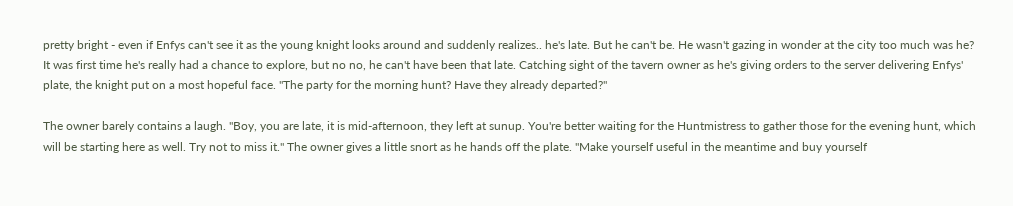pretty bright - even if Enfys can't see it as the young knight looks around and suddenly realizes.. he's late. But he can't be. He wasn't gazing in wonder at the city too much was he? It was first time he's really had a chance to explore, but no no, he can't have been that late. Catching sight of the tavern owner as he's giving orders to the server delivering Enfys' plate, the knight put on a most hopeful face. "The party for the morning hunt? Have they already departed?"

The owner barely contains a laugh. "Boy, you are late, it is mid-afternoon, they left at sunup. You're better waiting for the Huntmistress to gather those for the evening hunt, which will be starting here as well. Try not to miss it." The owner gives a little snort as he hands off the plate. "Make yourself useful in the meantime and buy yourself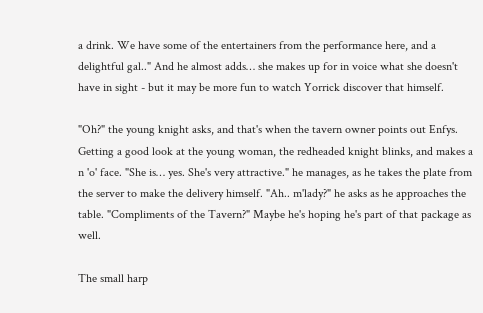a drink. We have some of the entertainers from the performance here, and a delightful gal.." And he almost adds… she makes up for in voice what she doesn't have in sight - but it may be more fun to watch Yorrick discover that himself.

"Oh?" the young knight asks, and that's when the tavern owner points out Enfys. Getting a good look at the young woman, the redheaded knight blinks, and makes a n 'o' face. "She is… yes. She's very attractive." he manages, as he takes the plate from the server to make the delivery himself. "Ah.. m'lady?" he asks as he approaches the table. "Compliments of the Tavern?" Maybe he's hoping he's part of that package as well.

The small harp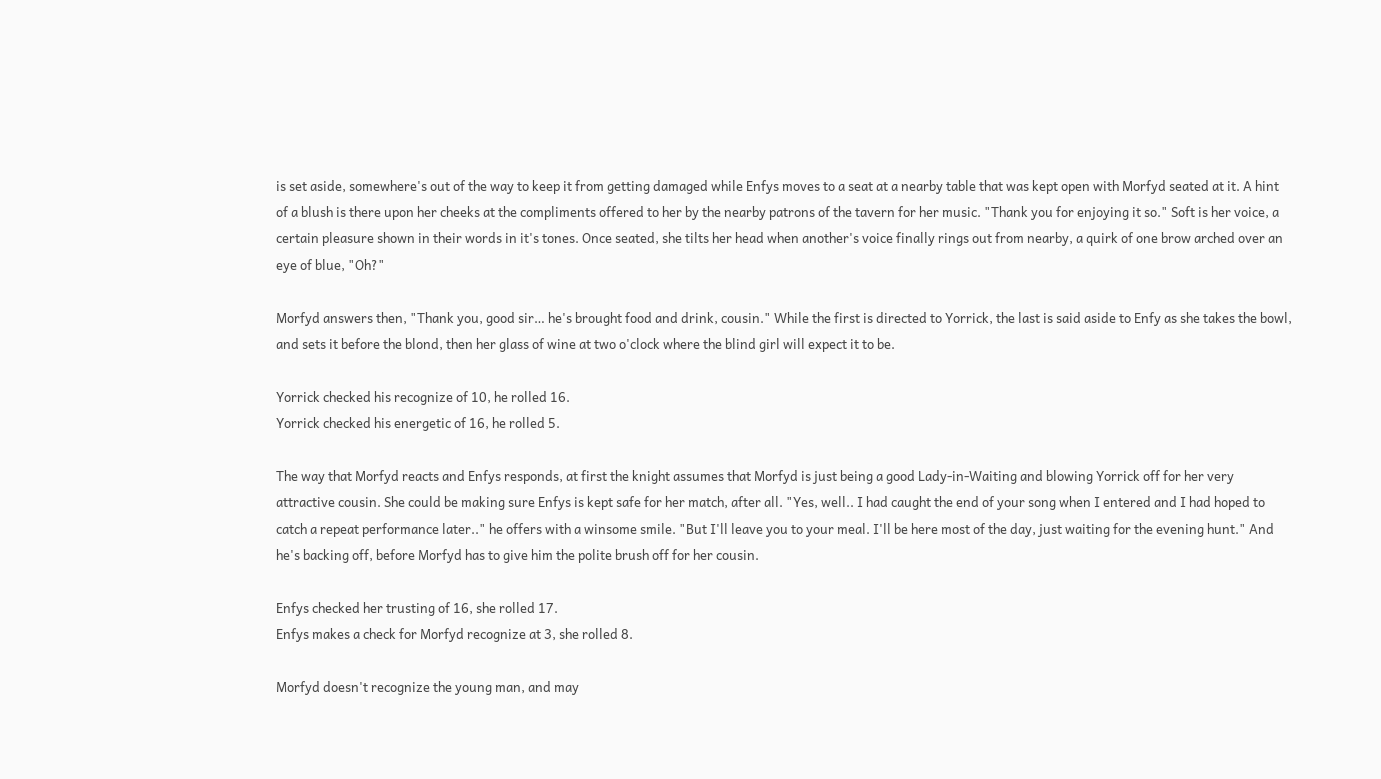is set aside, somewhere's out of the way to keep it from getting damaged while Enfys moves to a seat at a nearby table that was kept open with Morfyd seated at it. A hint of a blush is there upon her cheeks at the compliments offered to her by the nearby patrons of the tavern for her music. "Thank you for enjoying it so." Soft is her voice, a certain pleasure shown in their words in it's tones. Once seated, she tilts her head when another's voice finally rings out from nearby, a quirk of one brow arched over an eye of blue, "Oh?"

Morfyd answers then, "Thank you, good sir… he's brought food and drink, cousin." While the first is directed to Yorrick, the last is said aside to Enfy as she takes the bowl, and sets it before the blond, then her glass of wine at two o'clock where the blind girl will expect it to be.

Yorrick checked his recognize of 10, he rolled 16.
Yorrick checked his energetic of 16, he rolled 5.

The way that Morfyd reacts and Enfys responds, at first the knight assumes that Morfyd is just being a good Lady-in-Waiting and blowing Yorrick off for her very attractive cousin. She could be making sure Enfys is kept safe for her match, after all. "Yes, well.. I had caught the end of your song when I entered and I had hoped to catch a repeat performance later.." he offers with a winsome smile. "But I'll leave you to your meal. I'll be here most of the day, just waiting for the evening hunt." And he's backing off, before Morfyd has to give him the polite brush off for her cousin.

Enfys checked her trusting of 16, she rolled 17.
Enfys makes a check for Morfyd recognize at 3, she rolled 8.

Morfyd doesn't recognize the young man, and may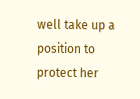well take up a position to protect her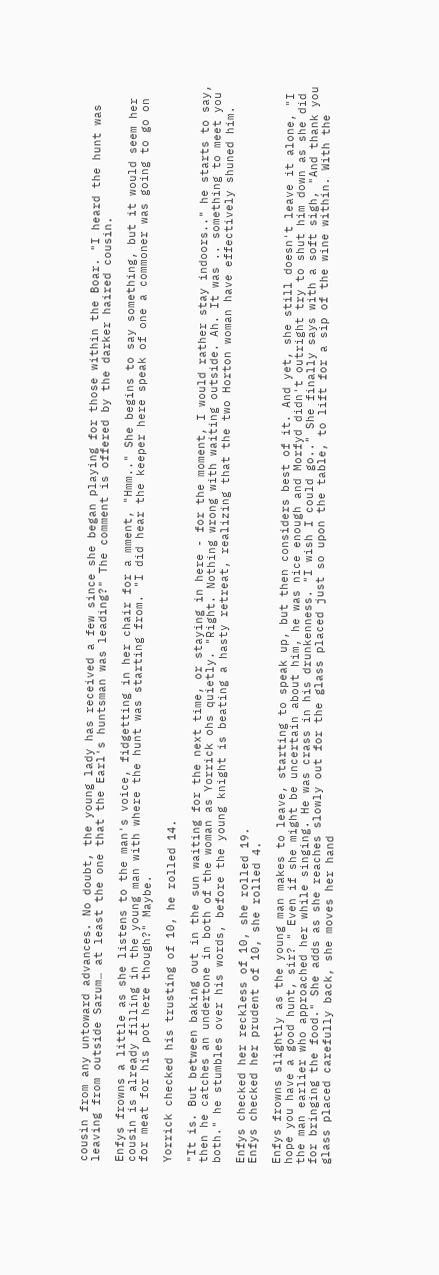cousin from any untoward advances. No doubt, the young lady has received a few since she began playing for those within the Boar. "I heard the hunt was leaving from outside Sarum… at least the one that the Earl's huntsman was leading?" The comment is offered by the darker haired cousin.

Enfys frowns a little as she listens to the man's voice, fidgetting in her chair for a mment, "Hmm.." She begins to say something, but it would seem her cousin is already filling in the young man with where the hunt was starting from. "I did hear the keeper here speak of one a commoner was going to go on for meat for his pot here though?" Maybe.

Yorrick checked his trusting of 10, he rolled 14.

"It is. But between baking out in the sun waiting for the next time, or staying in here - for the moment, I would rather stay indoors.." he starts to say, then he catches an undertone in both of the woman as Yorrick ohs quietly. "Right. Nothing wrong with waiting outside. Ah. It was .. something to meet you both." he stumbles over his words, before the young knight is beating a hasty retreat, realizing that the two Horton woman have effectively shuned him.

Enfys checked her reckless of 10, she rolled 19.
Enfys checked her prudent of 10, she rolled 4.

Enfys frowns slightly as the young man makes to leave, starting to speak up, but then considers best of it. And yet, she still doesn't leave it alone, "I hope you have a good hunt, sir? " Even if she might be uncertain about him, he was nice enough and Morfyd didn't outright try to shut him down as she did the man earlier who approached her while singing. He was crass in his drunkenness. "I wish I could go.." She finally says with a soft sigh, "And thank you for bringing the food." She adds as she reaches slowly out for the glass placed just so upon the table, to lift for a sip of the wine within. With the glass placed carefully back, she moves her hand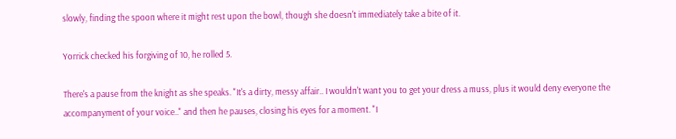slowly, finding the spoon where it might rest upon the bowl, though she doesn't immediately take a bite of it.

Yorrick checked his forgiving of 10, he rolled 5.

There's a pause from the knight as she speaks. "It's a dirty, messy affair.. I wouldn't want you to get your dress a muss, plus it would deny everyone the accompanyment of your voice.." and then he pauses, closing his eyes for a moment. "I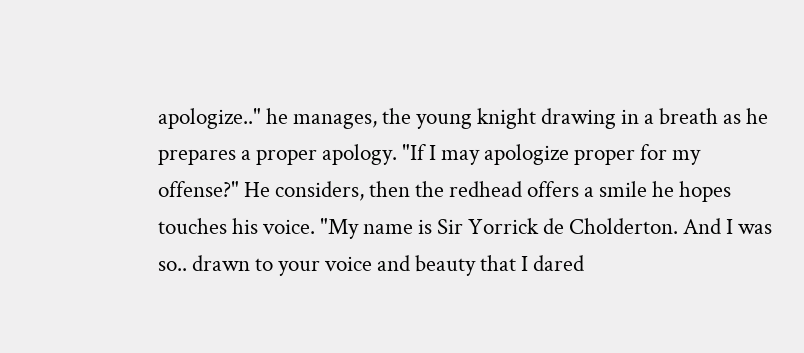apologize.." he manages, the young knight drawing in a breath as he prepares a proper apology. "If I may apologize proper for my offense?" He considers, then the redhead offers a smile he hopes touches his voice. "My name is Sir Yorrick de Cholderton. And I was so.. drawn to your voice and beauty that I dared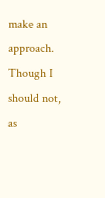make an approach. Though I should not, as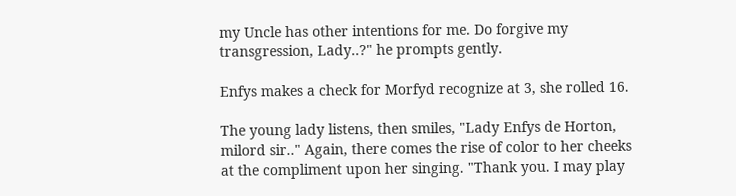my Uncle has other intentions for me. Do forgive my transgression, Lady..?" he prompts gently.

Enfys makes a check for Morfyd recognize at 3, she rolled 16.

The young lady listens, then smiles, "Lady Enfys de Horton, milord sir.." Again, there comes the rise of color to her cheeks at the compliment upon her singing. "Thank you. I may play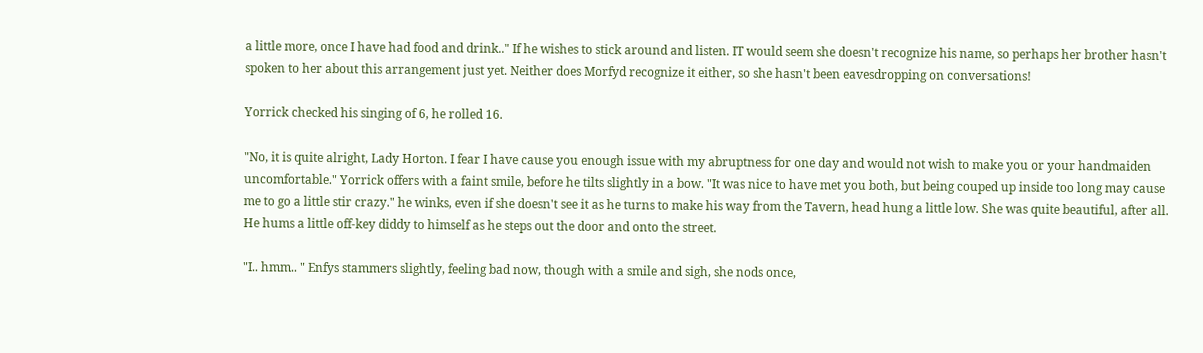a little more, once I have had food and drink.." If he wishes to stick around and listen. IT would seem she doesn't recognize his name, so perhaps her brother hasn't spoken to her about this arrangement just yet. Neither does Morfyd recognize it either, so she hasn't been eavesdropping on conversations!

Yorrick checked his singing of 6, he rolled 16.

"No, it is quite alright, Lady Horton. I fear I have cause you enough issue with my abruptness for one day and would not wish to make you or your handmaiden uncomfortable." Yorrick offers with a faint smile, before he tilts slightly in a bow. "It was nice to have met you both, but being couped up inside too long may cause me to go a little stir crazy." he winks, even if she doesn't see it as he turns to make his way from the Tavern, head hung a little low. She was quite beautiful, after all. He hums a little off-key diddy to himself as he steps out the door and onto the street.

"I.. hmm.. " Enfys stammers slightly, feeling bad now, though with a smile and sigh, she nods once,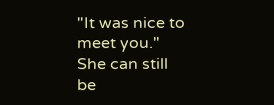"It was nice to meet you." She can still be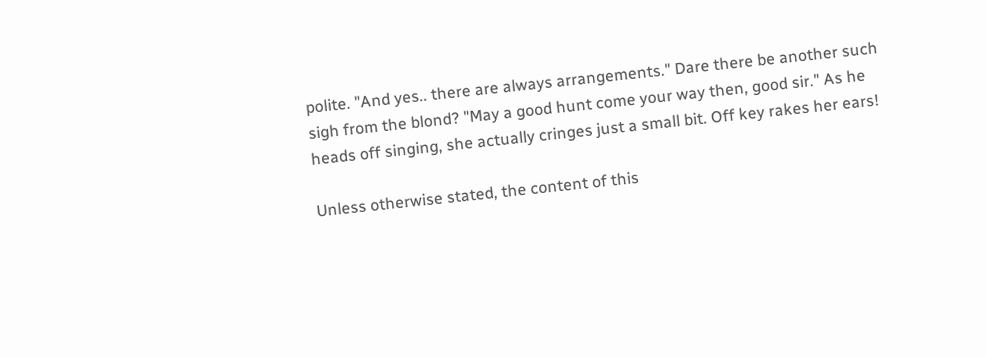polite. "And yes.. there are always arrangements." Dare there be another such sigh from the blond? "May a good hunt come your way then, good sir." As he heads off singing, she actually cringes just a small bit. Off key rakes her ears!

Unless otherwise stated, the content of this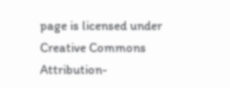page is licensed under Creative Commons Attribution-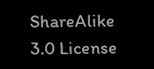ShareAlike 3.0 License